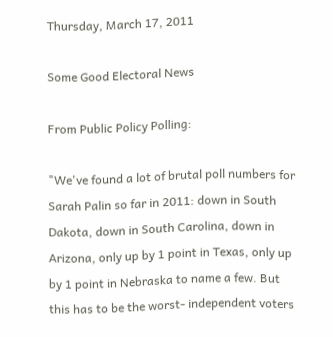Thursday, March 17, 2011

Some Good Electoral News

From Public Policy Polling:

"We've found a lot of brutal poll numbers for Sarah Palin so far in 2011: down in South Dakota, down in South Carolina, down in Arizona, only up by 1 point in Texas, only up by 1 point in Nebraska to name a few. But this has to be the worst- independent voters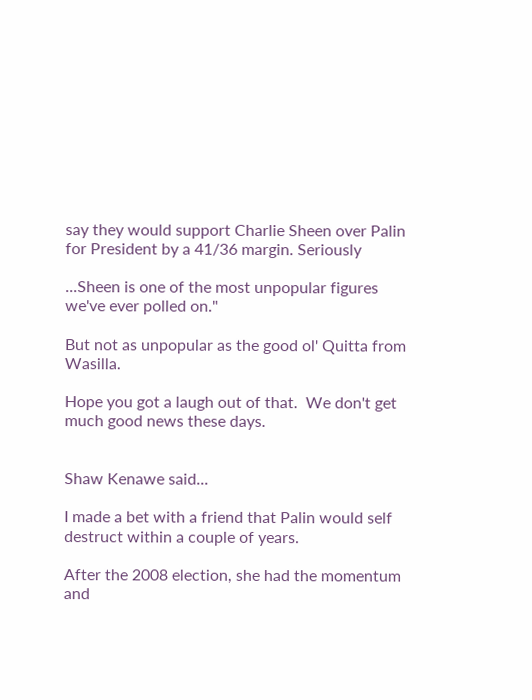say they would support Charlie Sheen over Palin for President by a 41/36 margin. Seriously

...Sheen is one of the most unpopular figures we've ever polled on."

But not as unpopular as the good ol' Quitta from Wasilla.

Hope you got a laugh out of that.  We don't get much good news these days.


Shaw Kenawe said...

I made a bet with a friend that Palin would self destruct within a couple of years.

After the 2008 election, she had the momentum and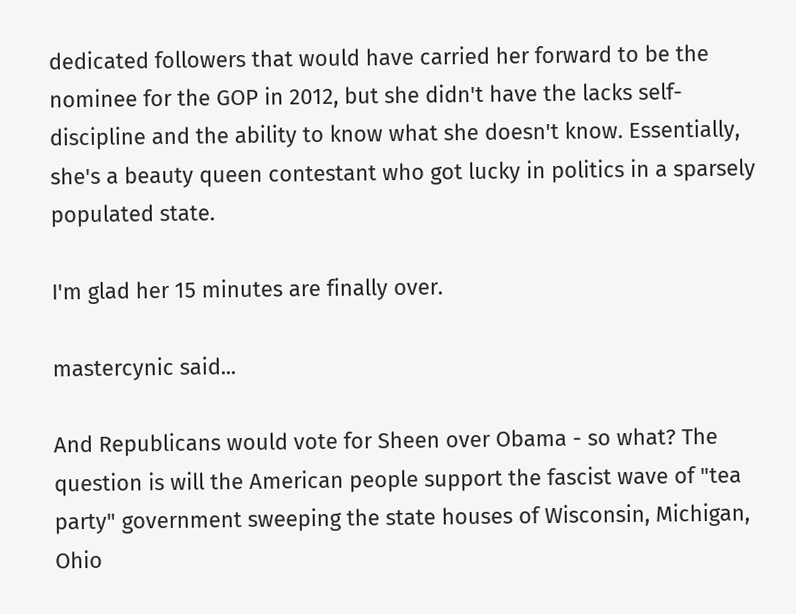dedicated followers that would have carried her forward to be the nominee for the GOP in 2012, but she didn't have the lacks self-discipline and the ability to know what she doesn't know. Essentially, she's a beauty queen contestant who got lucky in politics in a sparsely populated state.

I'm glad her 15 minutes are finally over.

mastercynic said...

And Republicans would vote for Sheen over Obama - so what? The question is will the American people support the fascist wave of "tea party" government sweeping the state houses of Wisconsin, Michigan, Ohio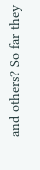and others? So far they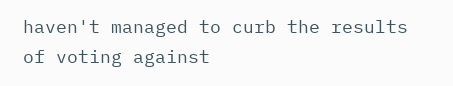haven't managed to curb the results of voting against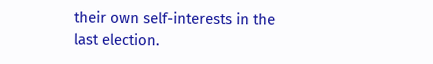their own self-interests in the last election.